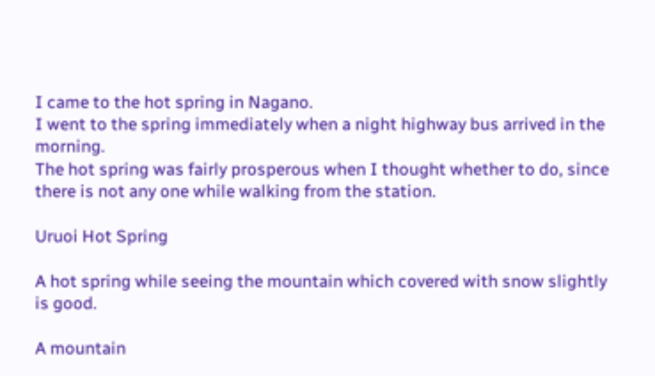I came to the hot spring in Nagano.
I went to the spring immediately when a night highway bus arrived in the morning.
The hot spring was fairly prosperous when I thought whether to do, since there is not any one while walking from the station.

Uruoi Hot Spring

A hot spring while seeing the mountain which covered with snow slightly is good.

A mountain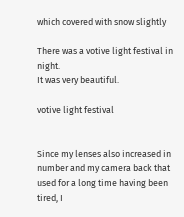which covered with snow slightly

There was a votive light festival in night.
It was very beautiful.

votive light festival


Since my lenses also increased in number and my camera back that used for a long time having been tired, I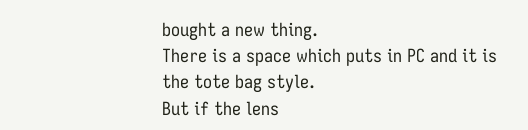bought a new thing.
There is a space which puts in PC and it is the tote bag style.
But if the lens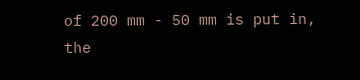of 200 mm - 50 mm is put in, the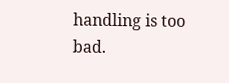handling is too bad.